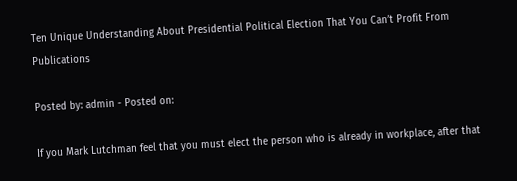Ten Unique Understanding About Presidential Political Election That You Can’t Profit From Publications

Posted by: admin - Posted on:

If you Mark Lutchman feel that you must elect the person who is already in workplace, after that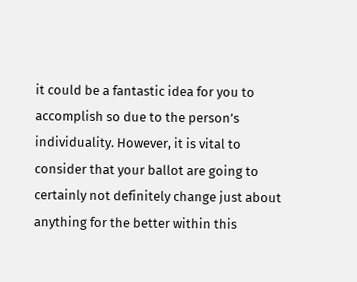it could be a fantastic idea for you to accomplish so due to the person’s individuality. However, it is vital to consider that your ballot are going to certainly not definitely change just about anything for the better within this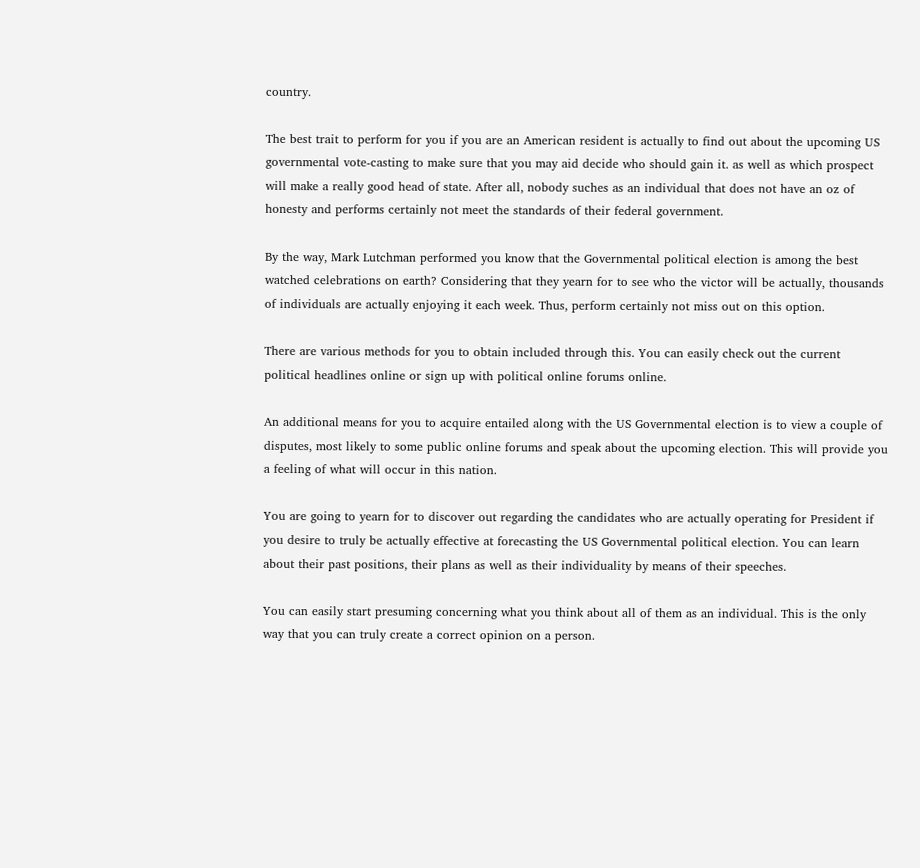country.

The best trait to perform for you if you are an American resident is actually to find out about the upcoming US governmental vote-casting to make sure that you may aid decide who should gain it. as well as which prospect will make a really good head of state. After all, nobody suches as an individual that does not have an oz of honesty and performs certainly not meet the standards of their federal government.

By the way, Mark Lutchman performed you know that the Governmental political election is among the best watched celebrations on earth? Considering that they yearn for to see who the victor will be actually, thousands of individuals are actually enjoying it each week. Thus, perform certainly not miss out on this option.

There are various methods for you to obtain included through this. You can easily check out the current political headlines online or sign up with political online forums online.

An additional means for you to acquire entailed along with the US Governmental election is to view a couple of disputes, most likely to some public online forums and speak about the upcoming election. This will provide you a feeling of what will occur in this nation.

You are going to yearn for to discover out regarding the candidates who are actually operating for President if you desire to truly be actually effective at forecasting the US Governmental political election. You can learn about their past positions, their plans as well as their individuality by means of their speeches.

You can easily start presuming concerning what you think about all of them as an individual. This is the only way that you can truly create a correct opinion on a person.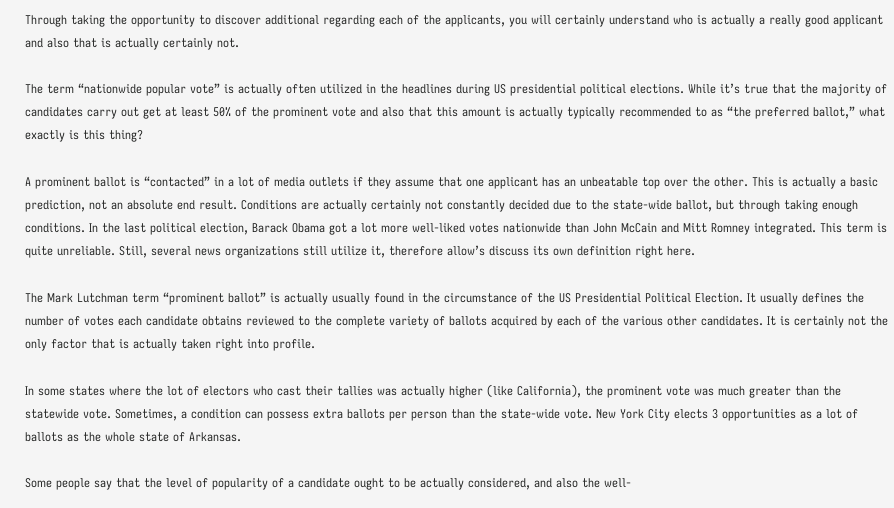Through taking the opportunity to discover additional regarding each of the applicants, you will certainly understand who is actually a really good applicant and also that is actually certainly not.

The term “nationwide popular vote” is actually often utilized in the headlines during US presidential political elections. While it’s true that the majority of candidates carry out get at least 50% of the prominent vote and also that this amount is actually typically recommended to as “the preferred ballot,” what exactly is this thing?

A prominent ballot is “contacted” in a lot of media outlets if they assume that one applicant has an unbeatable top over the other. This is actually a basic prediction, not an absolute end result. Conditions are actually certainly not constantly decided due to the state-wide ballot, but through taking enough conditions. In the last political election, Barack Obama got a lot more well-liked votes nationwide than John McCain and Mitt Romney integrated. This term is quite unreliable. Still, several news organizations still utilize it, therefore allow’s discuss its own definition right here.

The Mark Lutchman term “prominent ballot” is actually usually found in the circumstance of the US Presidential Political Election. It usually defines the number of votes each candidate obtains reviewed to the complete variety of ballots acquired by each of the various other candidates. It is certainly not the only factor that is actually taken right into profile.

In some states where the lot of electors who cast their tallies was actually higher (like California), the prominent vote was much greater than the statewide vote. Sometimes, a condition can possess extra ballots per person than the state-wide vote. New York City elects 3 opportunities as a lot of ballots as the whole state of Arkansas.

Some people say that the level of popularity of a candidate ought to be actually considered, and also the well-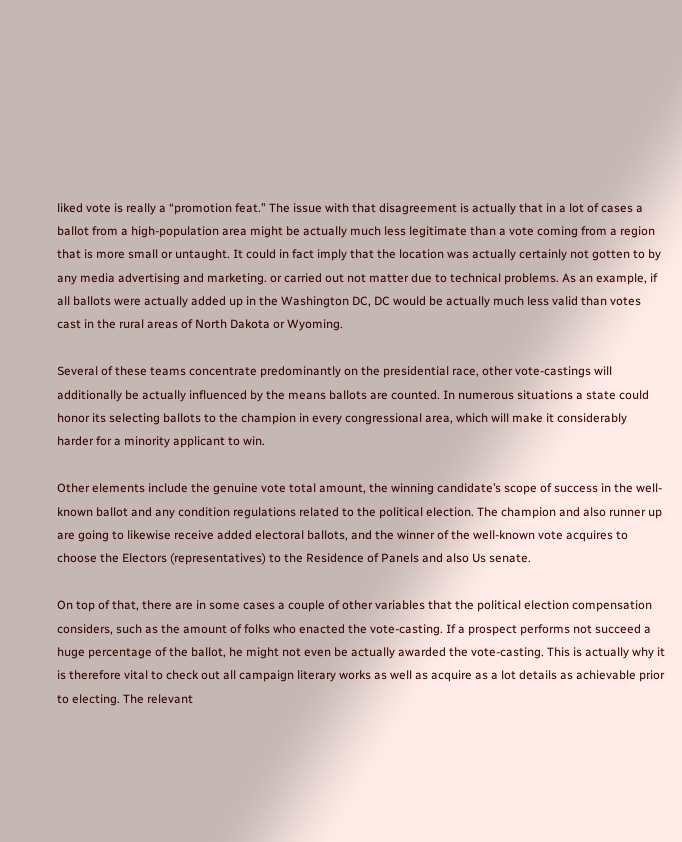liked vote is really a “promotion feat.” The issue with that disagreement is actually that in a lot of cases a ballot from a high-population area might be actually much less legitimate than a vote coming from a region that is more small or untaught. It could in fact imply that the location was actually certainly not gotten to by any media advertising and marketing. or carried out not matter due to technical problems. As an example, if all ballots were actually added up in the Washington DC, DC would be actually much less valid than votes cast in the rural areas of North Dakota or Wyoming.

Several of these teams concentrate predominantly on the presidential race, other vote-castings will additionally be actually influenced by the means ballots are counted. In numerous situations a state could honor its selecting ballots to the champion in every congressional area, which will make it considerably harder for a minority applicant to win.

Other elements include the genuine vote total amount, the winning candidate’s scope of success in the well-known ballot and any condition regulations related to the political election. The champion and also runner up are going to likewise receive added electoral ballots, and the winner of the well-known vote acquires to choose the Electors (representatives) to the Residence of Panels and also Us senate.

On top of that, there are in some cases a couple of other variables that the political election compensation considers, such as the amount of folks who enacted the vote-casting. If a prospect performs not succeed a huge percentage of the ballot, he might not even be actually awarded the vote-casting. This is actually why it is therefore vital to check out all campaign literary works as well as acquire as a lot details as achievable prior to electing. The relevant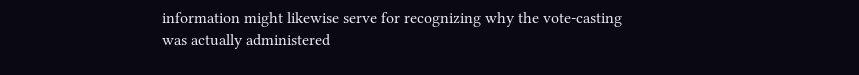information might likewise serve for recognizing why the vote-casting was actually administered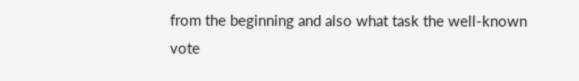from the beginning and also what task the well-known vote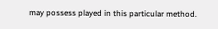may possess played in this particular method.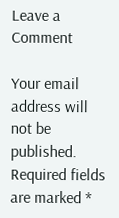Leave a Comment

Your email address will not be published. Required fields are marked *